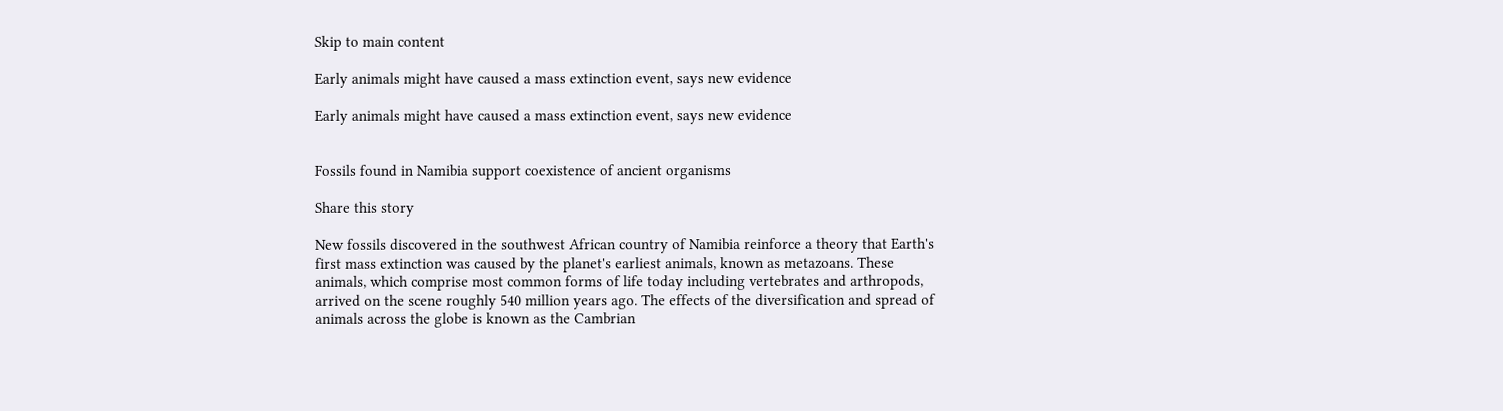Skip to main content

Early animals might have caused a mass extinction event, says new evidence

Early animals might have caused a mass extinction event, says new evidence


Fossils found in Namibia support coexistence of ancient organisms

Share this story

New fossils discovered in the southwest African country of Namibia reinforce a theory that Earth's first mass extinction was caused by the planet's earliest animals, known as metazoans. These animals, which comprise most common forms of life today including vertebrates and arthropods, arrived on the scene roughly 540 million years ago. The effects of the diversification and spread of animals across the globe is known as the Cambrian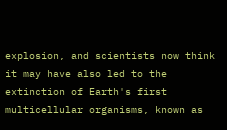explosion, and scientists now think it may have also led to the extinction of Earth's first multicellular organisms, known as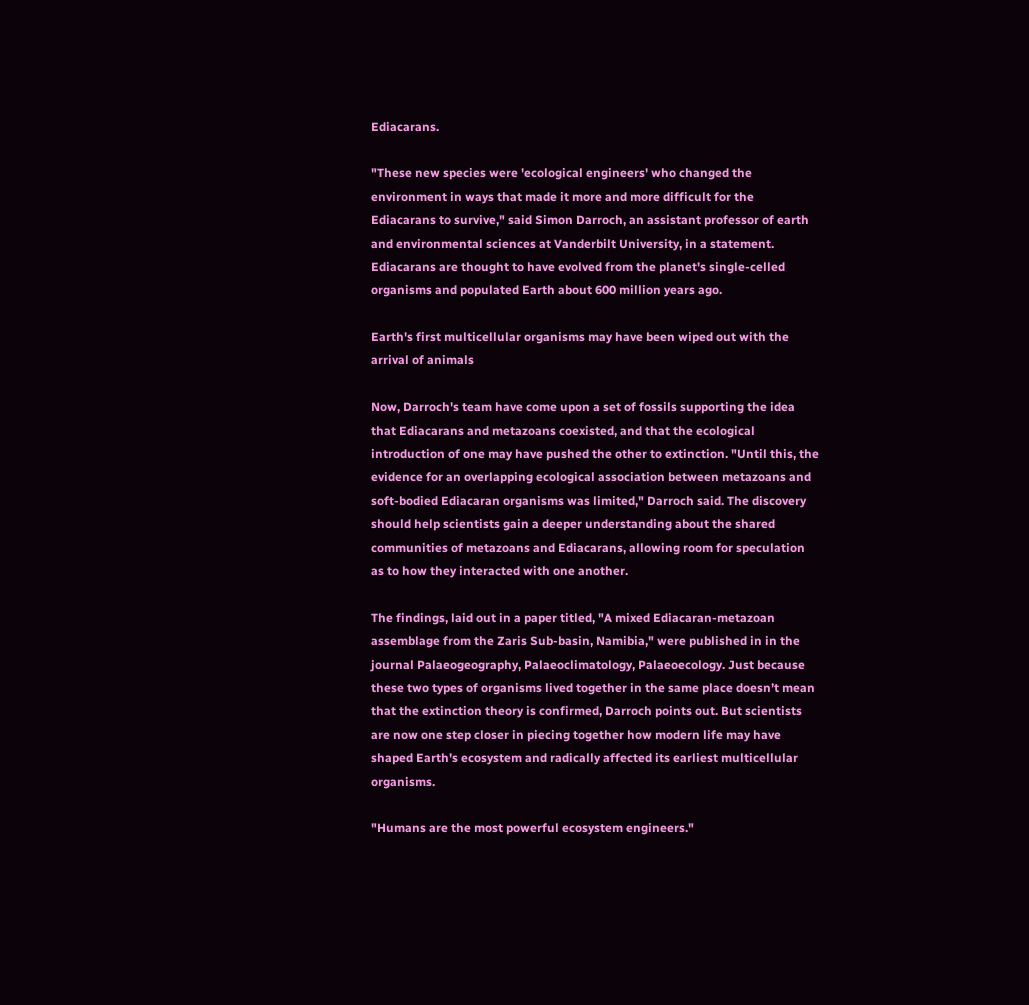Ediacarans.

"These new species were 'ecological engineers' who changed the environment in ways that made it more and more difficult for the Ediacarans to survive," said Simon Darroch, an assistant professor of earth and environmental sciences at Vanderbilt University, in a statement. Ediacarans are thought to have evolved from the planet's single-celled organisms and populated Earth about 600 million years ago.

Earth's first multicellular organisms may have been wiped out with the arrival of animals

Now, Darroch's team have come upon a set of fossils supporting the idea that Ediacarans and metazoans coexisted, and that the ecological introduction of one may have pushed the other to extinction. "Until this, the evidence for an overlapping ecological association between metazoans and soft-bodied Ediacaran organisms was limited," Darroch said. The discovery should help scientists gain a deeper understanding about the shared communities of metazoans and Ediacarans, allowing room for speculation as to how they interacted with one another.

The findings, laid out in a paper titled, "A mixed Ediacaran-metazoan assemblage from the Zaris Sub-basin, Namibia," were published in in the journal Palaeogeography, Palaeoclimatology, Palaeoecology. Just because these two types of organisms lived together in the same place doesn’t mean that the extinction theory is confirmed, Darroch points out. But scientists are now one step closer in piecing together how modern life may have shaped Earth's ecosystem and radically affected its earliest multicellular organisms.

"Humans are the most powerful ecosystem engineers."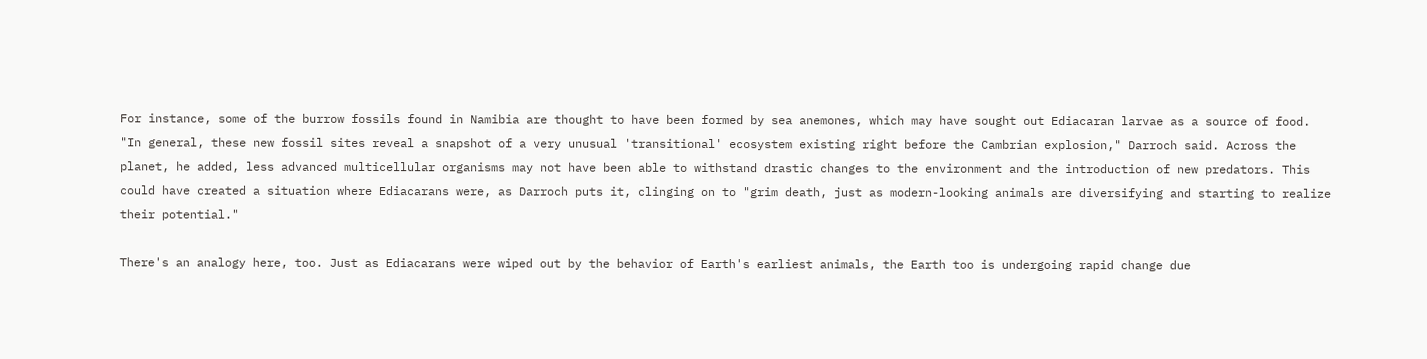For instance, some of the burrow fossils found in Namibia are thought to have been formed by sea anemones, which may have sought out Ediacaran larvae as a source of food. "In general, these new fossil sites reveal a snapshot of a very unusual 'transitional' ecosystem existing right before the Cambrian explosion," Darroch said. Across the planet, he added, less advanced multicellular organisms may not have been able to withstand drastic changes to the environment and the introduction of new predators. This could have created a situation where Ediacarans were, as Darroch puts it, clinging on to "grim death, just as modern-looking animals are diversifying and starting to realize their potential."

There's an analogy here, too. Just as Ediacarans were wiped out by the behavior of Earth's earliest animals, the Earth too is undergoing rapid change due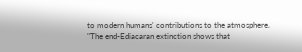to modern humans' contributions to the atmosphere. "The end-Ediacaran extinction shows that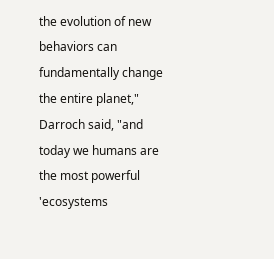the evolution of new behaviors can fundamentally change the entire planet," Darroch said, "and today we humans are the most powerful 'ecosystems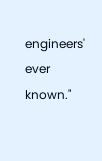engineers' ever known."